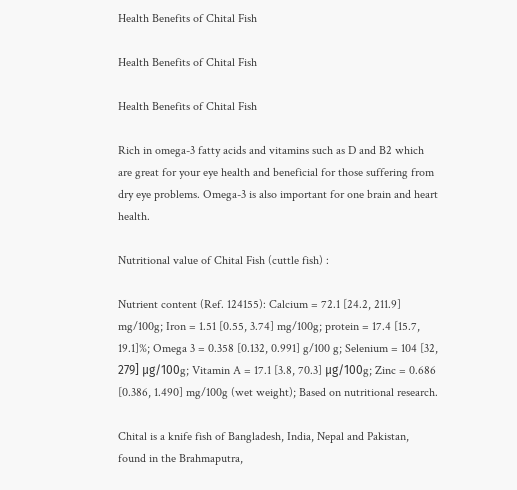Health Benefits of Chital Fish

Health Benefits of Chital Fish

Health Benefits of Chital Fish

Rich in omega-3 fatty acids and vitamins such as D and B2 which are great for your eye health and beneficial for those suffering from dry eye problems. Omega-3 is also important for one brain and heart health.

Nutritional value of Chital Fish (cuttle fish) :

Nutrient content (Ref. 124155): Calcium = 72.1 [24.2, 211.9] mg/100g; Iron = 1.51 [0.55, 3.74] mg/100g; protein = 17.4 [15.7, 19.1]%; Omega 3 = 0.358 [0.132, 0.991] g/100 g; Selenium = 104 [32, 279] μg/100g; Vitamin A = 17.1 [3.8, 70.3] μg/100g; Zinc = 0.686 [0.386, 1.490] mg/100g (wet weight); Based on nutritional research.

Chital is a knife fish of Bangladesh, India, Nepal and Pakistan, found in the Brahmaputra,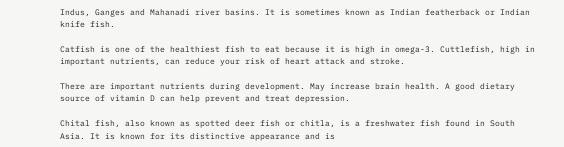Indus, Ganges and Mahanadi river basins. It is sometimes known as Indian featherback or Indian knife fish.

Catfish is one of the healthiest fish to eat because it is high in omega-3. Cuttlefish, high in important nutrients, can reduce your risk of heart attack and stroke.

There are important nutrients during development. May increase brain health. A good dietary source of vitamin D can help prevent and treat depression.

Chital fish, also known as spotted deer fish or chitla, is a freshwater fish found in South Asia. It is known for its distinctive appearance and is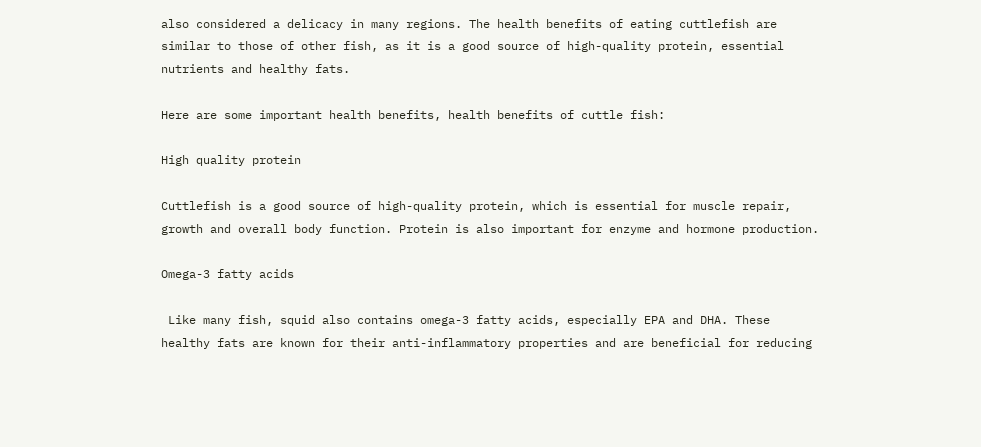also considered a delicacy in many regions. The health benefits of eating cuttlefish are similar to those of other fish, as it is a good source of high-quality protein, essential nutrients and healthy fats.

Here are some important health benefits, health benefits of cuttle fish:

High quality protein

Cuttlefish is a good source of high-quality protein, which is essential for muscle repair, growth and overall body function. Protein is also important for enzyme and hormone production.

Omega-3 fatty acids

 Like many fish, squid also contains omega-3 fatty acids, especially EPA and DHA. These healthy fats are known for their anti-inflammatory properties and are beneficial for reducing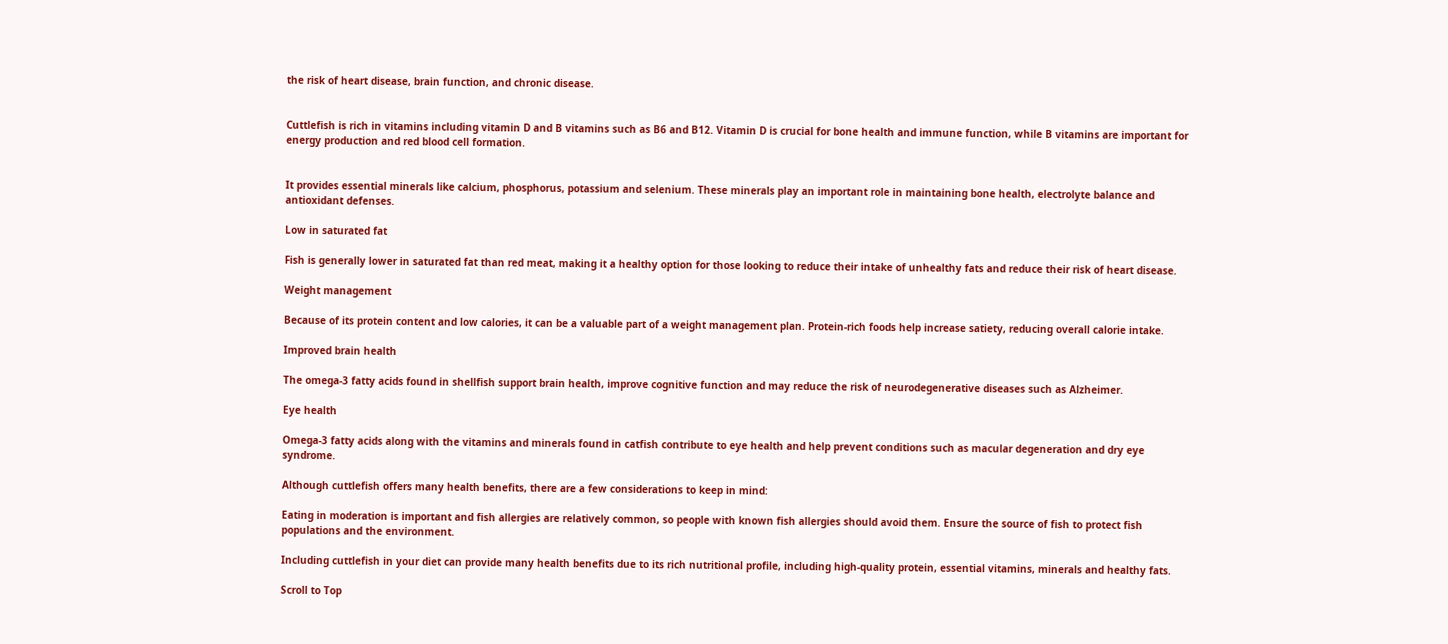the risk of heart disease, brain function, and chronic disease.


Cuttlefish is rich in vitamins including vitamin D and B vitamins such as B6 and B12. Vitamin D is crucial for bone health and immune function, while B vitamins are important for energy production and red blood cell formation.


It provides essential minerals like calcium, phosphorus, potassium and selenium. These minerals play an important role in maintaining bone health, electrolyte balance and antioxidant defenses.

Low in saturated fat

Fish is generally lower in saturated fat than red meat, making it a healthy option for those looking to reduce their intake of unhealthy fats and reduce their risk of heart disease.

Weight management

Because of its protein content and low calories, it can be a valuable part of a weight management plan. Protein-rich foods help increase satiety, reducing overall calorie intake.

Improved brain health

The omega-3 fatty acids found in shellfish support brain health, improve cognitive function and may reduce the risk of neurodegenerative diseases such as Alzheimer.

Eye health

Omega-3 fatty acids along with the vitamins and minerals found in catfish contribute to eye health and help prevent conditions such as macular degeneration and dry eye syndrome.

Although cuttlefish offers many health benefits, there are a few considerations to keep in mind:

Eating in moderation is important and fish allergies are relatively common, so people with known fish allergies should avoid them. Ensure the source of fish to protect fish populations and the environment.

Including cuttlefish in your diet can provide many health benefits due to its rich nutritional profile, including high-quality protein, essential vitamins, minerals and healthy fats.

Scroll to Top